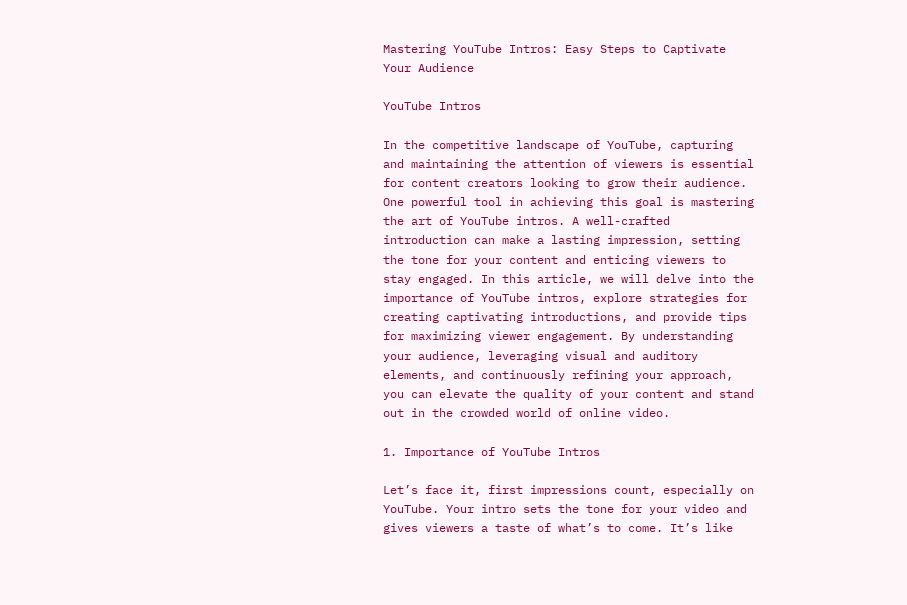Mastering YouTube Intros: Easy Steps to Captivate Your Audience

YouTube Intros

In the competitive landscape of YouTube, capturing and maintaining the attention of viewers is essential for content creators looking to grow their audience. One powerful tool in achieving this goal is mastering the art of YouTube intros. A well-crafted introduction can make a lasting impression, setting the tone for your content and enticing viewers to stay engaged. In this article, we will delve into the importance of YouTube intros, explore strategies for creating captivating introductions, and provide tips for maximizing viewer engagement. By understanding your audience, leveraging visual and auditory elements, and continuously refining your approach, you can elevate the quality of your content and stand out in the crowded world of online video.

1. Importance of YouTube Intros

Let’s face it, first impressions count, especially on YouTube. Your intro sets the tone for your video and gives viewers a taste of what’s to come. It’s like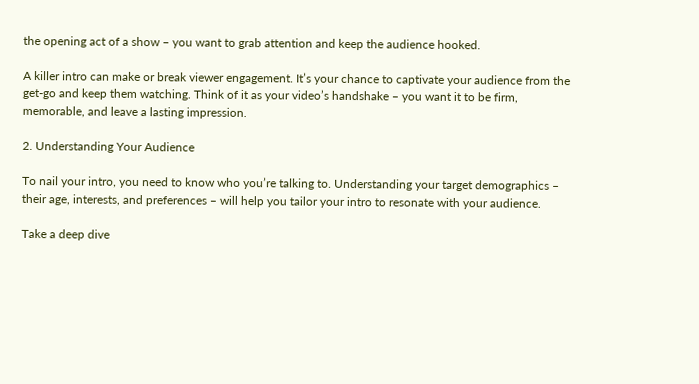the opening act of a show – you want to grab attention and keep the audience hooked.

A killer intro can make or break viewer engagement. It’s your chance to captivate your audience from the get-go and keep them watching. Think of it as your video’s handshake – you want it to be firm, memorable, and leave a lasting impression.

2. Understanding Your Audience

To nail your intro, you need to know who you’re talking to. Understanding your target demographics – their age, interests, and preferences – will help you tailor your intro to resonate with your audience.

Take a deep dive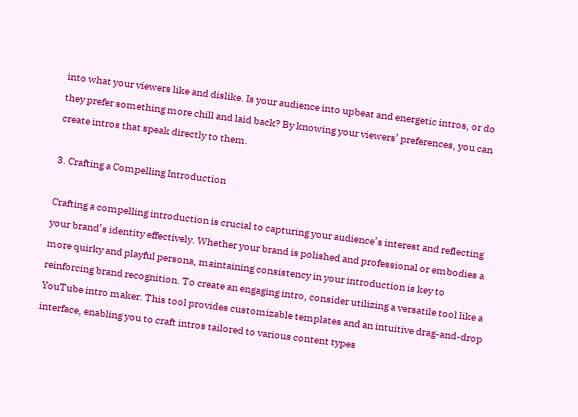into what your viewers like and dislike. Is your audience into upbeat and energetic intros, or do they prefer something more chill and laid back? By knowing your viewers’ preferences, you can create intros that speak directly to them.

3. Crafting a Compelling Introduction

Crafting a compelling introduction is crucial to capturing your audience’s interest and reflecting your brand’s identity effectively. Whether your brand is polished and professional or embodies a more quirky and playful persona, maintaining consistency in your introduction is key to reinforcing brand recognition. To create an engaging intro, consider utilizing a versatile tool like a YouTube intro maker. This tool provides customizable templates and an intuitive drag-and-drop interface, enabling you to craft intros tailored to various content types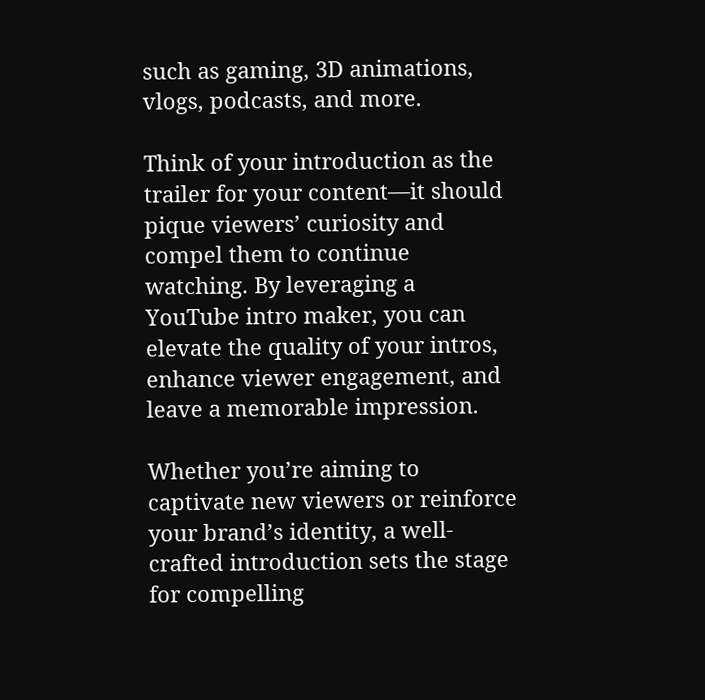such as gaming, 3D animations, vlogs, podcasts, and more.

Think of your introduction as the trailer for your content—it should pique viewers’ curiosity and compel them to continue watching. By leveraging a YouTube intro maker, you can elevate the quality of your intros, enhance viewer engagement, and leave a memorable impression.

Whether you’re aiming to captivate new viewers or reinforce your brand’s identity, a well-crafted introduction sets the stage for compelling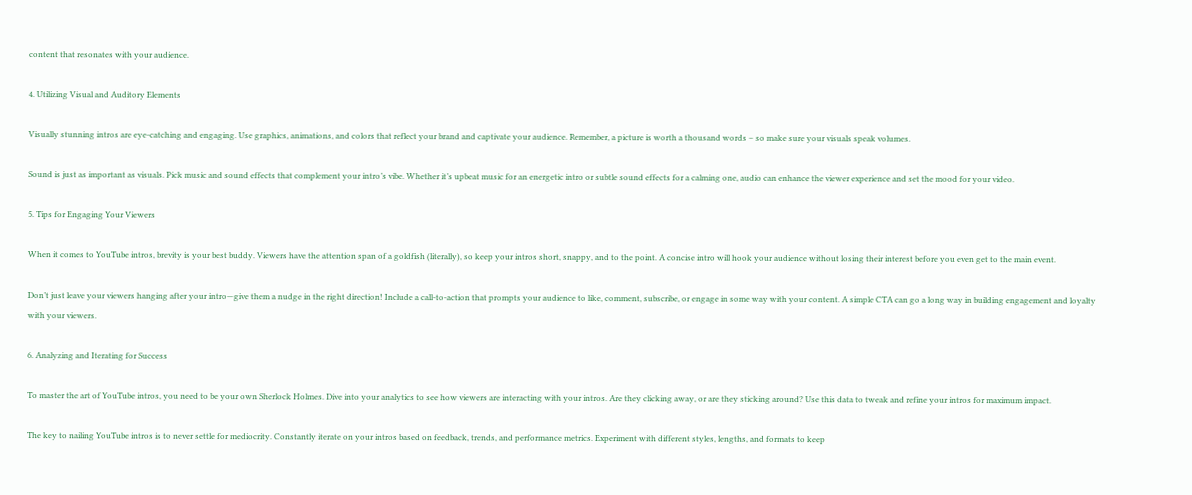content that resonates with your audience.

4. Utilizing Visual and Auditory Elements

Visually stunning intros are eye-catching and engaging. Use graphics, animations, and colors that reflect your brand and captivate your audience. Remember, a picture is worth a thousand words – so make sure your visuals speak volumes.

Sound is just as important as visuals. Pick music and sound effects that complement your intro’s vibe. Whether it’s upbeat music for an energetic intro or subtle sound effects for a calming one, audio can enhance the viewer experience and set the mood for your video.

5. Tips for Engaging Your Viewers

When it comes to YouTube intros, brevity is your best buddy. Viewers have the attention span of a goldfish (literally), so keep your intros short, snappy, and to the point. A concise intro will hook your audience without losing their interest before you even get to the main event.

Don’t just leave your viewers hanging after your intro—give them a nudge in the right direction! Include a call-to-action that prompts your audience to like, comment, subscribe, or engage in some way with your content. A simple CTA can go a long way in building engagement and loyalty with your viewers.

6. Analyzing and Iterating for Success

To master the art of YouTube intros, you need to be your own Sherlock Holmes. Dive into your analytics to see how viewers are interacting with your intros. Are they clicking away, or are they sticking around? Use this data to tweak and refine your intros for maximum impact.

The key to nailing YouTube intros is to never settle for mediocrity. Constantly iterate on your intros based on feedback, trends, and performance metrics. Experiment with different styles, lengths, and formats to keep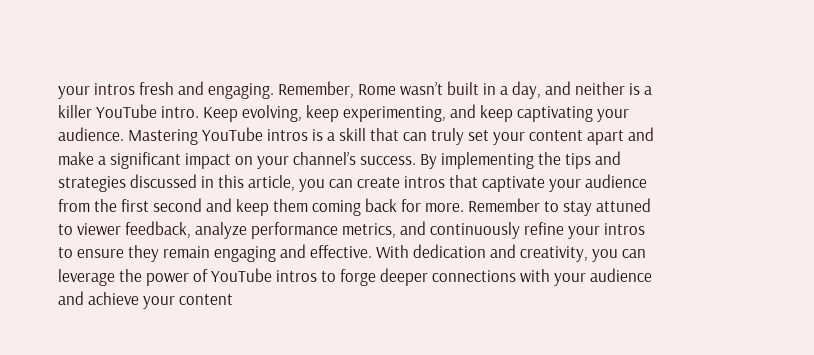your intros fresh and engaging. Remember, Rome wasn’t built in a day, and neither is a killer YouTube intro. Keep evolving, keep experimenting, and keep captivating your audience. Mastering YouTube intros is a skill that can truly set your content apart and make a significant impact on your channel’s success. By implementing the tips and strategies discussed in this article, you can create intros that captivate your audience from the first second and keep them coming back for more. Remember to stay attuned to viewer feedback, analyze performance metrics, and continuously refine your intros to ensure they remain engaging and effective. With dedication and creativity, you can leverage the power of YouTube intros to forge deeper connections with your audience and achieve your content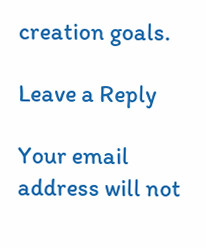creation goals.

Leave a Reply

Your email address will not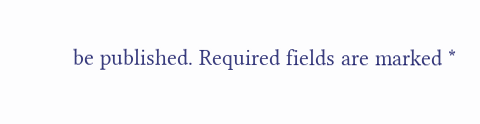be published. Required fields are marked *